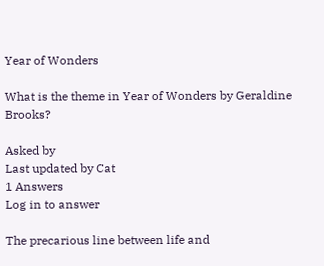Year of Wonders

What is the theme in Year of Wonders by Geraldine Brooks?

Asked by
Last updated by Cat
1 Answers
Log in to answer

The precarious line between life and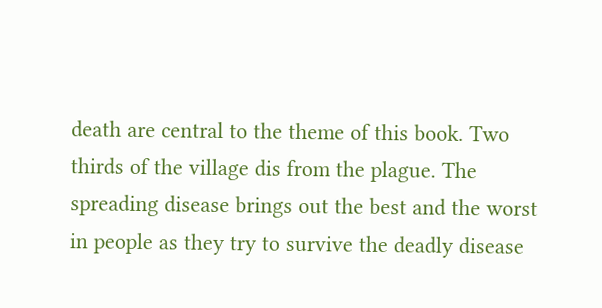death are central to the theme of this book. Two thirds of the village dis from the plague. The spreading disease brings out the best and the worst in people as they try to survive the deadly disease